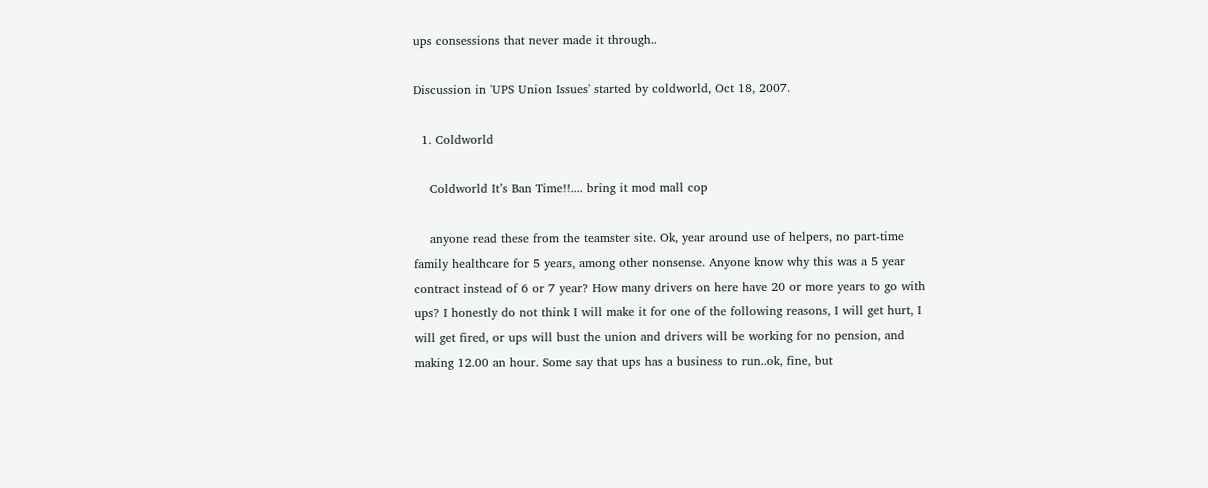ups consessions that never made it through..

Discussion in 'UPS Union Issues' started by coldworld, Oct 18, 2007.

  1. Coldworld

    Coldworld It’s Ban Time!!.... bring it mod mall cop

    anyone read these from the teamster site. Ok, year around use of helpers, no part-time family healthcare for 5 years, among other nonsense. Anyone know why this was a 5 year contract instead of 6 or 7 year? How many drivers on here have 20 or more years to go with ups? I honestly do not think I will make it for one of the following reasons, I will get hurt, I will get fired, or ups will bust the union and drivers will be working for no pension, and making 12.00 an hour. Some say that ups has a business to run..ok, fine, but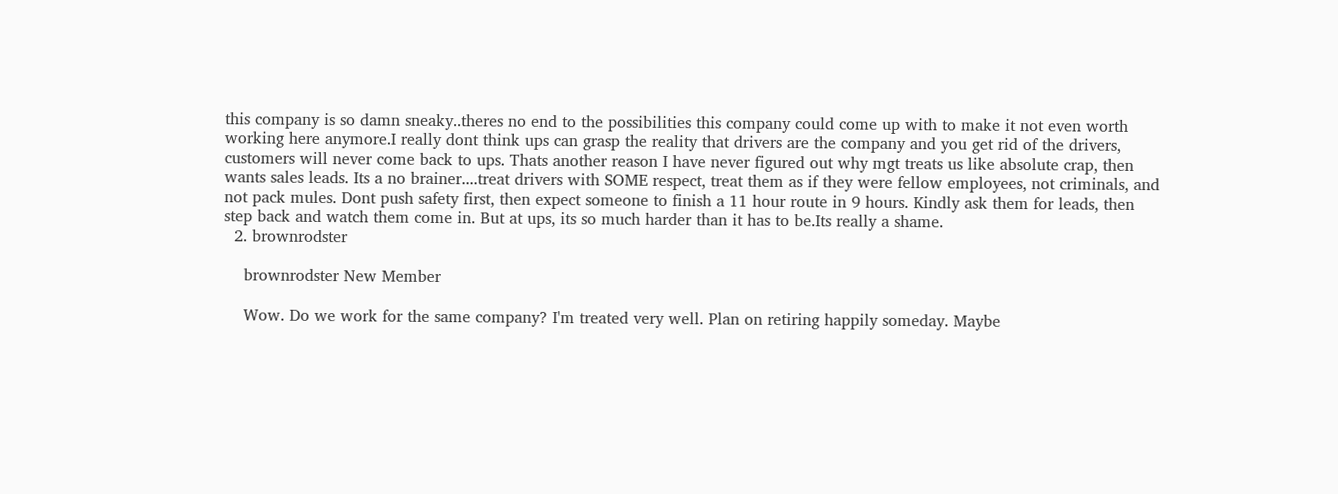this company is so damn sneaky..theres no end to the possibilities this company could come up with to make it not even worth working here anymore.I really dont think ups can grasp the reality that drivers are the company and you get rid of the drivers, customers will never come back to ups. Thats another reason I have never figured out why mgt treats us like absolute crap, then wants sales leads. Its a no brainer....treat drivers with SOME respect, treat them as if they were fellow employees, not criminals, and not pack mules. Dont push safety first, then expect someone to finish a 11 hour route in 9 hours. Kindly ask them for leads, then step back and watch them come in. But at ups, its so much harder than it has to be.Its really a shame.
  2. brownrodster

    brownrodster New Member

    Wow. Do we work for the same company? I'm treated very well. Plan on retiring happily someday. Maybe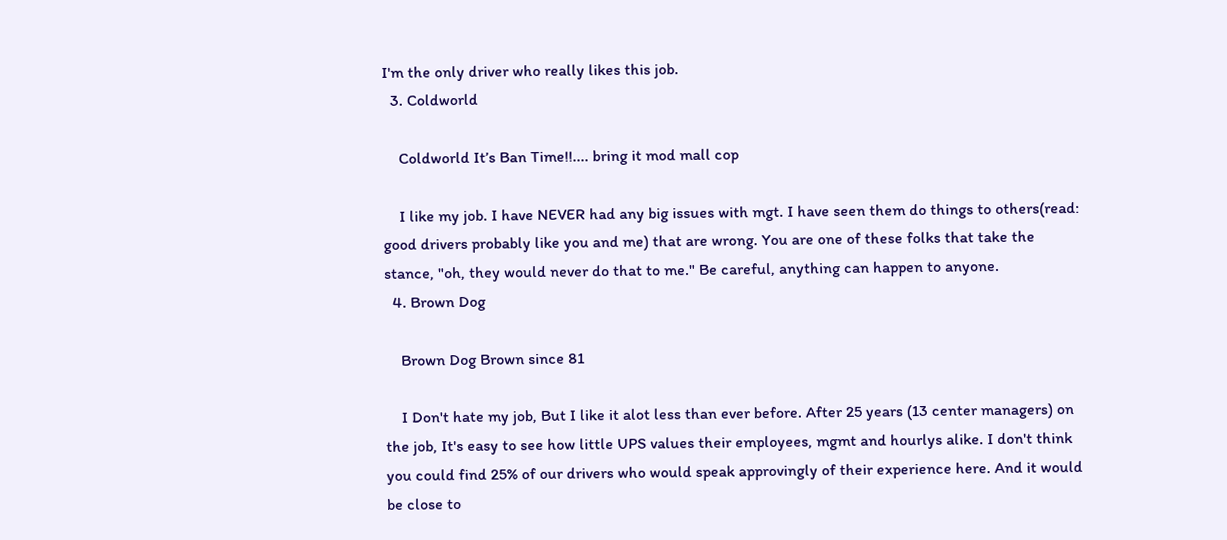I'm the only driver who really likes this job.
  3. Coldworld

    Coldworld It’s Ban Time!!.... bring it mod mall cop

    I like my job. I have NEVER had any big issues with mgt. I have seen them do things to others(read: good drivers probably like you and me) that are wrong. You are one of these folks that take the stance, "oh, they would never do that to me." Be careful, anything can happen to anyone.
  4. Brown Dog

    Brown Dog Brown since 81

    I Don't hate my job, But I like it alot less than ever before. After 25 years (13 center managers) on the job, It's easy to see how little UPS values their employees, mgmt and hourlys alike. I don't think you could find 25% of our drivers who would speak approvingly of their experience here. And it would be close to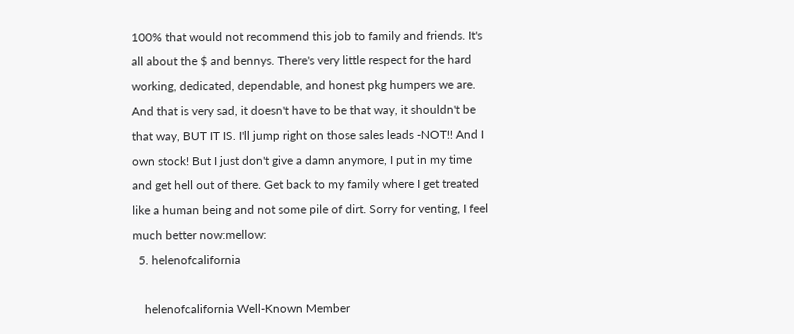100% that would not recommend this job to family and friends. It's all about the $ and bennys. There's very little respect for the hard working, dedicated, dependable, and honest pkg humpers we are. And that is very sad, it doesn't have to be that way, it shouldn't be that way, BUT IT IS. I'll jump right on those sales leads -NOT!! And I own stock! But I just don't give a damn anymore, I put in my time and get hell out of there. Get back to my family where I get treated like a human being and not some pile of dirt. Sorry for venting, I feel much better now:mellow:
  5. helenofcalifornia

    helenofcalifornia Well-Known Member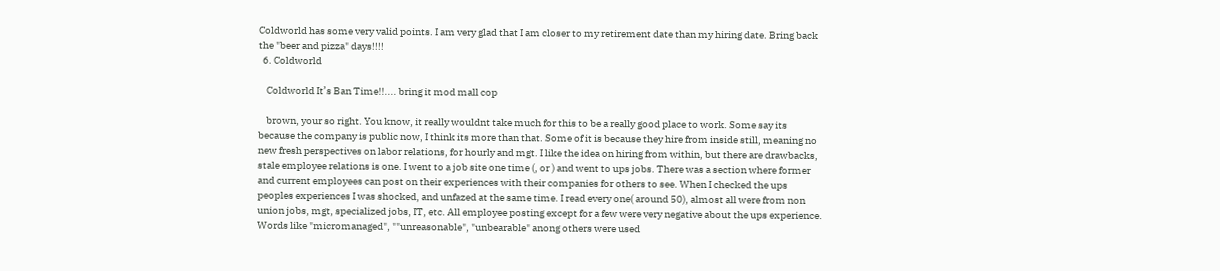Coldworld has some very valid points. I am very glad that I am closer to my retirement date than my hiring date. Bring back the "beer and pizza" days!!!!
  6. Coldworld

    Coldworld It’s Ban Time!!.... bring it mod mall cop

    brown, your so right. You know, it really wouldnt take much for this to be a really good place to work. Some say its because the company is public now, I think its more than that. Some of it is because they hire from inside still, meaning no new fresh perspectives on labor relations, for hourly and mgt. I like the idea on hiring from within, but there are drawbacks, stale employee relations is one. I went to a job site one time (, or ) and went to ups jobs. There was a section where former and current employees can post on their experiences with their companies for others to see. When I checked the ups peoples experiences I was shocked, and unfazed at the same time. I read every one( around 50), almost all were from non union jobs, mgt, specialized jobs, IT, etc. All employee posting except for a few were very negative about the ups experience. Words like "micromanaged", ""unreasonable", "unbearable" anong others were used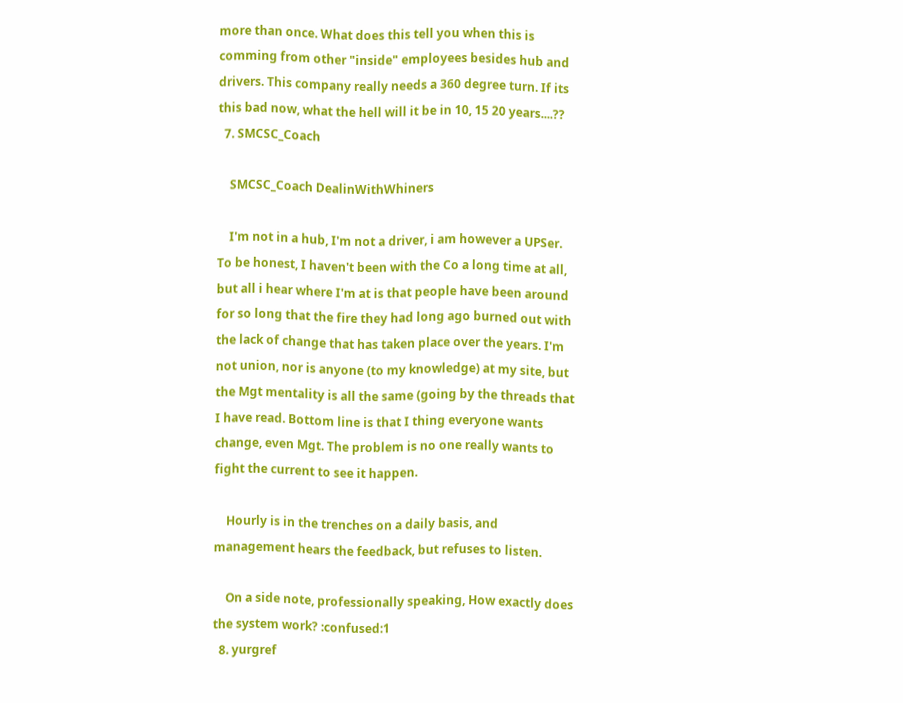more than once. What does this tell you when this is comming from other "inside" employees besides hub and drivers. This company really needs a 360 degree turn. If its this bad now, what the hell will it be in 10, 15 20 years....??
  7. SMCSC_Coach

    SMCSC_Coach DealinWithWhiners

    I'm not in a hub, I'm not a driver, i am however a UPSer. To be honest, I haven't been with the Co a long time at all, but all i hear where I'm at is that people have been around for so long that the fire they had long ago burned out with the lack of change that has taken place over the years. I'm not union, nor is anyone (to my knowledge) at my site, but the Mgt mentality is all the same (going by the threads that I have read. Bottom line is that I thing everyone wants change, even Mgt. The problem is no one really wants to fight the current to see it happen.

    Hourly is in the trenches on a daily basis, and management hears the feedback, but refuses to listen.

    On a side note, professionally speaking, How exactly does the system work? :confused:1
  8. yurgref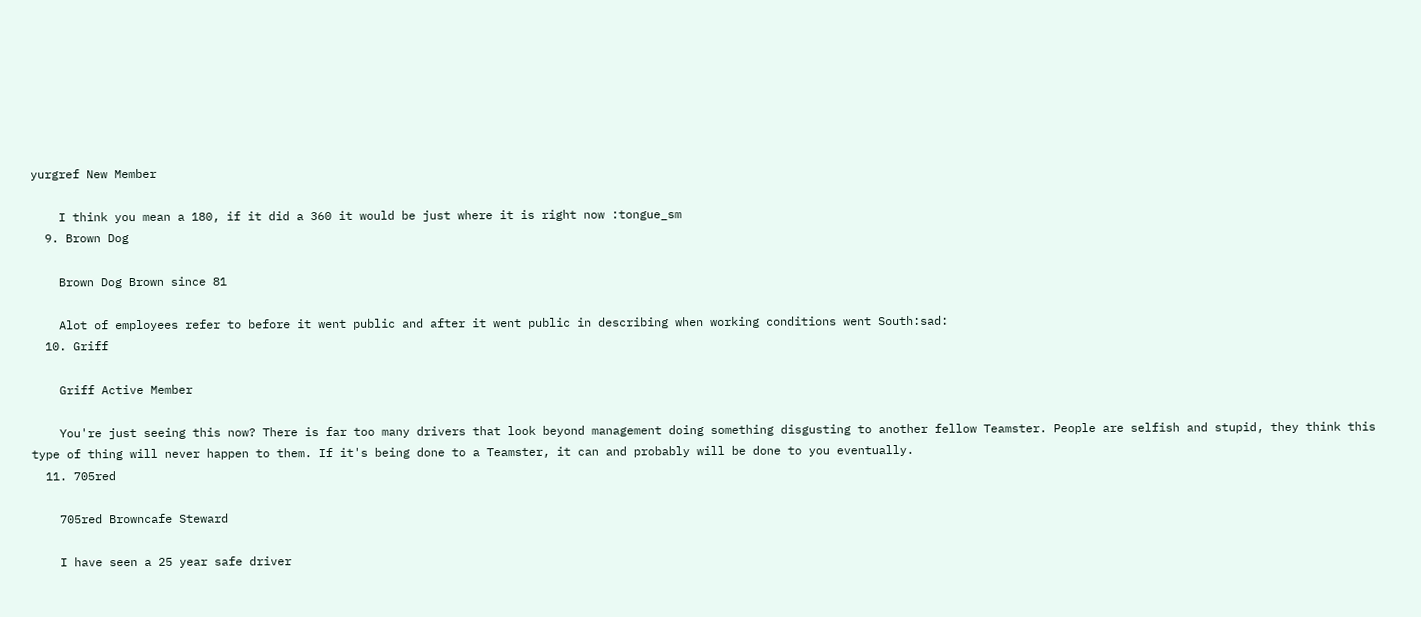yurgref New Member

    I think you mean a 180, if it did a 360 it would be just where it is right now :tongue_sm
  9. Brown Dog

    Brown Dog Brown since 81

    Alot of employees refer to before it went public and after it went public in describing when working conditions went South:sad:
  10. Griff

    Griff Active Member

    You're just seeing this now? There is far too many drivers that look beyond management doing something disgusting to another fellow Teamster. People are selfish and stupid, they think this type of thing will never happen to them. If it's being done to a Teamster, it can and probably will be done to you eventually.
  11. 705red

    705red Browncafe Steward

    I have seen a 25 year safe driver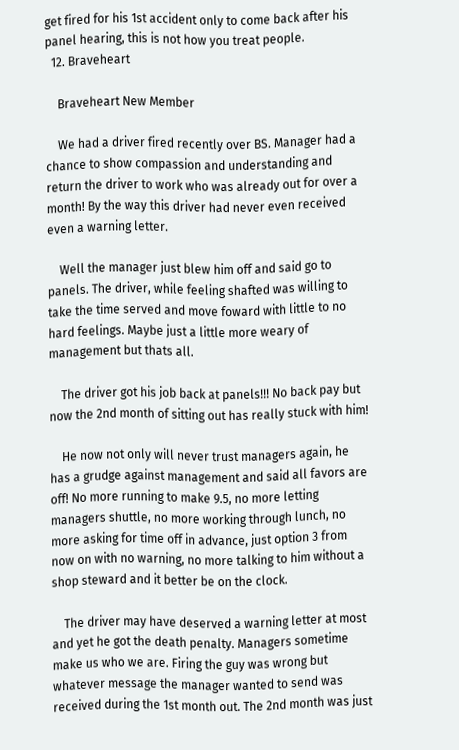get fired for his 1st accident only to come back after his panel hearing, this is not how you treat people.
  12. Braveheart

    Braveheart New Member

    We had a driver fired recently over BS. Manager had a chance to show compassion and understanding and return the driver to work who was already out for over a month! By the way this driver had never even received even a warning letter.

    Well the manager just blew him off and said go to panels. The driver, while feeling shafted was willing to take the time served and move foward with little to no hard feelings. Maybe just a little more weary of management but thats all.

    The driver got his job back at panels!!! No back pay but now the 2nd month of sitting out has really stuck with him!

    He now not only will never trust managers again, he has a grudge against management and said all favors are off! No more running to make 9.5, no more letting managers shuttle, no more working through lunch, no more asking for time off in advance, just option 3 from now on with no warning, no more talking to him without a shop steward and it better be on the clock.

    The driver may have deserved a warning letter at most and yet he got the death penalty. Managers sometime make us who we are. Firing the guy was wrong but whatever message the manager wanted to send was received during the 1st month out. The 2nd month was just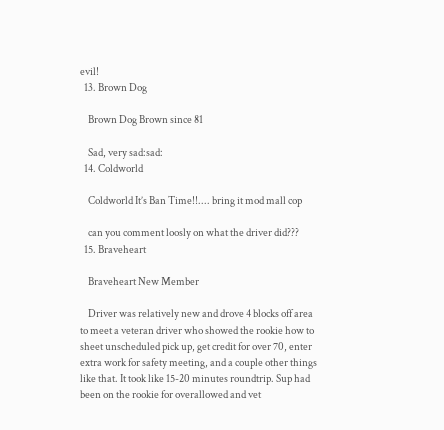evil!
  13. Brown Dog

    Brown Dog Brown since 81

    Sad, very sad:sad:
  14. Coldworld

    Coldworld It’s Ban Time!!.... bring it mod mall cop

    can you comment loosly on what the driver did???
  15. Braveheart

    Braveheart New Member

    Driver was relatively new and drove 4 blocks off area to meet a veteran driver who showed the rookie how to sheet unscheduled pick up, get credit for over 70, enter extra work for safety meeting, and a couple other things like that. It took like 15-20 minutes roundtrip. Sup had been on the rookie for overallowed and vet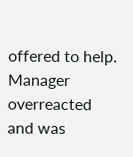offered to help. Manager overreacted and was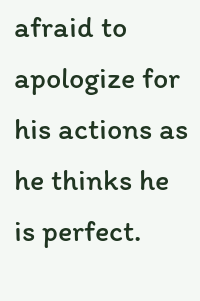afraid to apologize for his actions as he thinks he is perfect.